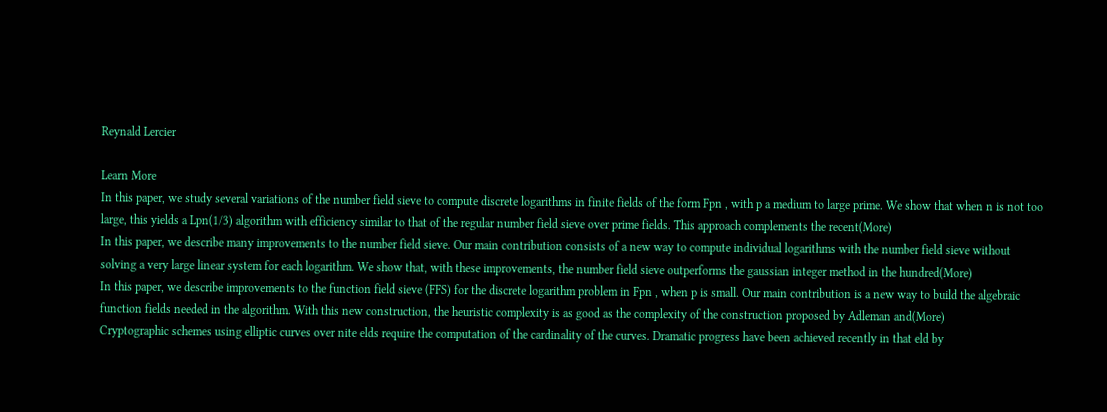Reynald Lercier

Learn More
In this paper, we study several variations of the number field sieve to compute discrete logarithms in finite fields of the form Fpn , with p a medium to large prime. We show that when n is not too large, this yields a Lpn(1/3) algorithm with efficiency similar to that of the regular number field sieve over prime fields. This approach complements the recent(More)
In this paper, we describe many improvements to the number field sieve. Our main contribution consists of a new way to compute individual logarithms with the number field sieve without solving a very large linear system for each logarithm. We show that, with these improvements, the number field sieve outperforms the gaussian integer method in the hundred(More)
In this paper, we describe improvements to the function field sieve (FFS) for the discrete logarithm problem in Fpn , when p is small. Our main contribution is a new way to build the algebraic function fields needed in the algorithm. With this new construction, the heuristic complexity is as good as the complexity of the construction proposed by Adleman and(More)
Cryptographic schemes using elliptic curves over nite elds require the computation of the cardinality of the curves. Dramatic progress have been achieved recently in that eld by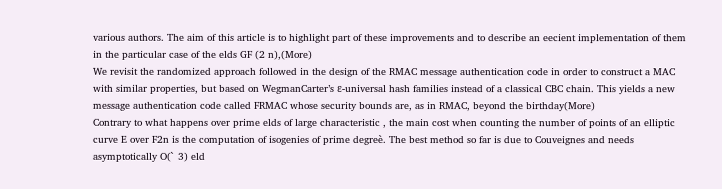various authors. The aim of this article is to highlight part of these improvements and to describe an eecient implementation of them in the particular case of the elds GF (2 n),(More)
We revisit the randomized approach followed in the design of the RMAC message authentication code in order to construct a MAC with similar properties, but based on WegmanCarter’s ε-universal hash families instead of a classical CBC chain. This yields a new message authentication code called FRMAC whose security bounds are, as in RMAC, beyond the birthday(More)
Contrary to what happens over prime elds of large characteristic , the main cost when counting the number of points of an elliptic curve E over F2n is the computation of isogenies of prime degreè. The best method so far is due to Couveignes and needs asymptotically O(` 3) eld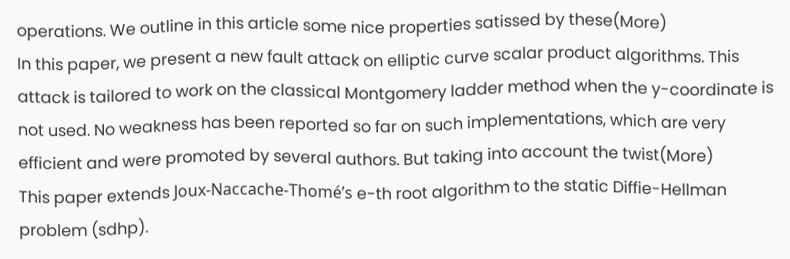operations. We outline in this article some nice properties satissed by these(More)
In this paper, we present a new fault attack on elliptic curve scalar product algorithms. This attack is tailored to work on the classical Montgomery ladder method when the y-coordinate is not used. No weakness has been reported so far on such implementations, which are very efficient and were promoted by several authors. But taking into account the twist(More)
This paper extends Joux-Naccache-Thomé’s e-th root algorithm to the static Diffie-Hellman problem (sdhp).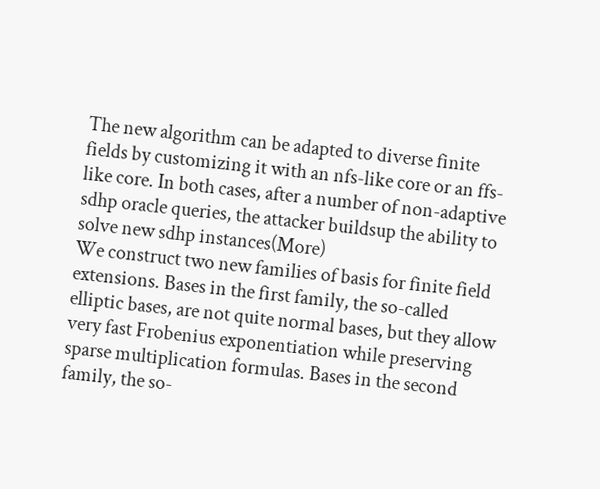The new algorithm can be adapted to diverse finite fields by customizing it with an nfs-like core or an ffs-like core. In both cases, after a number of non-adaptive sdhp oracle queries, the attacker buildsup the ability to solve new sdhp instances(More)
We construct two new families of basis for finite field extensions. Bases in the first family, the so-called elliptic bases, are not quite normal bases, but they allow very fast Frobenius exponentiation while preserving sparse multiplication formulas. Bases in the second family, the so-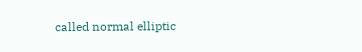called normal elliptic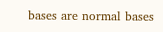bases are normal bases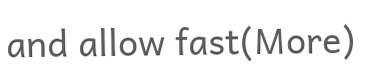and allow fast(More)